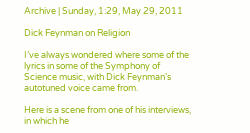Archive | Sunday, 1:29, May 29, 2011

Dick Feynman on Religion

I’ve always wondered where some of the lyrics in some of the Symphony of Science music, with Dick Feynman’s autotuned voice came from.

Here is a scene from one of his interviews, in which he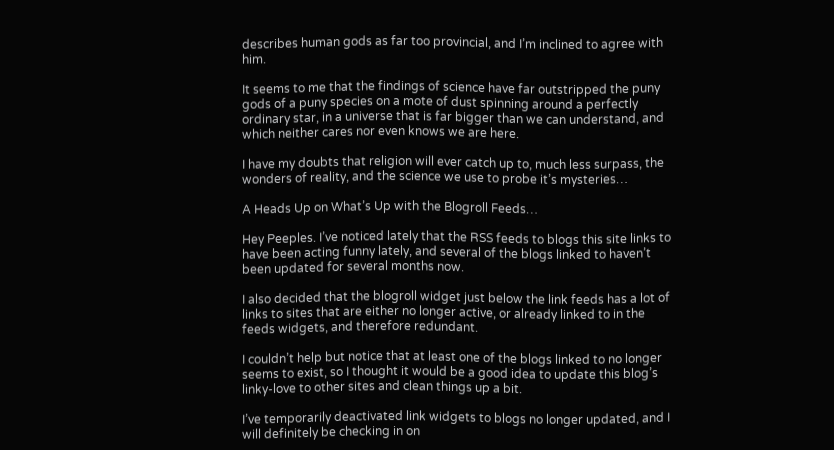describes human gods as far too provincial, and I’m inclined to agree with him.

It seems to me that the findings of science have far outstripped the puny gods of a puny species on a mote of dust spinning around a perfectly ordinary star, in a universe that is far bigger than we can understand, and which neither cares nor even knows we are here.

I have my doubts that religion will ever catch up to, much less surpass, the wonders of reality, and the science we use to probe it’s mysteries…

A Heads Up on What’s Up with the Blogroll Feeds…

Hey Peeples. I’ve noticed lately that the RSS feeds to blogs this site links to have been acting funny lately, and several of the blogs linked to haven’t been updated for several months now.

I also decided that the blogroll widget just below the link feeds has a lot of links to sites that are either no longer active, or already linked to in the feeds widgets, and therefore redundant.

I couldn’t help but notice that at least one of the blogs linked to no longer seems to exist, so I thought it would be a good idea to update this blog’s linky-love to other sites and clean things up a bit.

I’ve temporarily deactivated link widgets to blogs no longer updated, and I will definitely be checking in on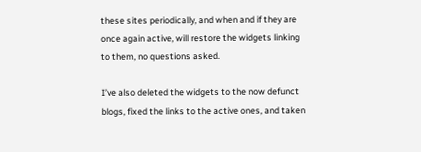these sites periodically, and when and if they are once again active, will restore the widgets linking to them, no questions asked.

I’ve also deleted the widgets to the now defunct blogs, fixed the links to the active ones, and taken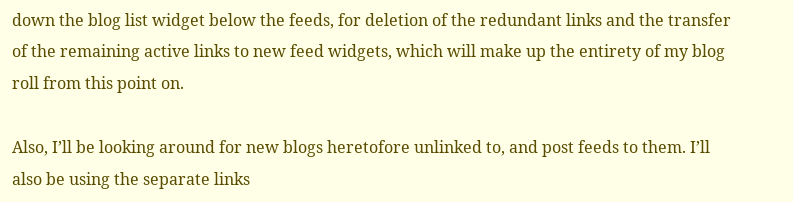down the blog list widget below the feeds, for deletion of the redundant links and the transfer of the remaining active links to new feed widgets, which will make up the entirety of my blog roll from this point on.

Also, I’ll be looking around for new blogs heretofore unlinked to, and post feeds to them. I’ll also be using the separate links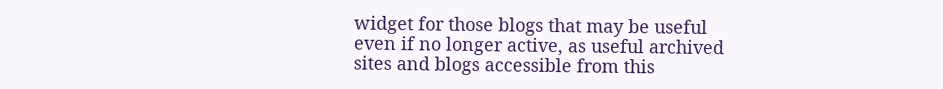widget for those blogs that may be useful even if no longer active, as useful archived sites and blogs accessible from this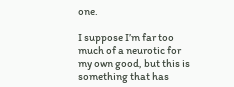one.

I suppose I’m far too much of a neurotic for my own good, but this is something that has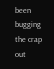been bugging the crap out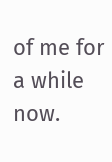of me for a while now.